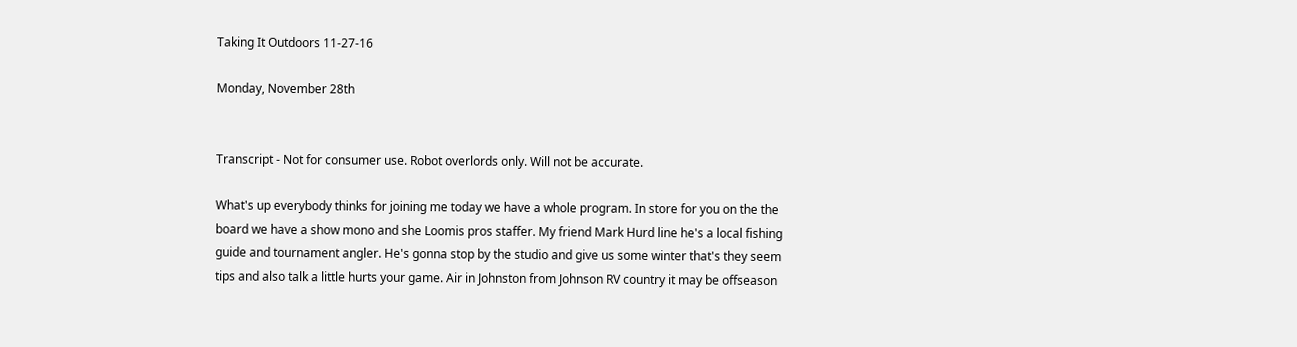Taking It Outdoors 11-27-16

Monday, November 28th


Transcript - Not for consumer use. Robot overlords only. Will not be accurate.

What's up everybody thinks for joining me today we have a whole program. In store for you on the the board we have a show mono and she Loomis pros staffer. My friend Mark Hurd line he's a local fishing guide and tournament angler. He's gonna stop by the studio and give us some winter that's they seem tips and also talk a little hurts your game. Air in Johnston from Johnson RV country it may be offseason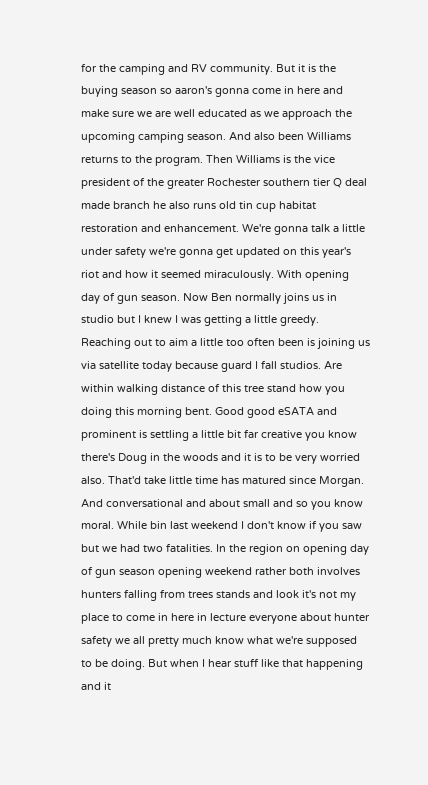for the camping and RV community. But it is the buying season so aaron's gonna come in here and make sure we are well educated as we approach the upcoming camping season. And also been Williams returns to the program. Then Williams is the vice president of the greater Rochester southern tier Q deal made branch he also runs old tin cup habitat restoration and enhancement. We're gonna talk a little under safety we're gonna get updated on this year's riot and how it seemed miraculously. With opening day of gun season. Now Ben normally joins us in studio but I knew I was getting a little greedy. Reaching out to aim a little too often been is joining us via satellite today because guard I fall studios. Are within walking distance of this tree stand how you doing this morning bent. Good good eSATA and prominent is settling a little bit far creative you know there's Doug in the woods and it is to be very worried also. That'd take little time has matured since Morgan. And conversational and about small and so you know moral. While bin last weekend I don't know if you saw but we had two fatalities. In the region on opening day of gun season opening weekend rather both involves hunters falling from trees stands and look it's not my place to come in here in lecture everyone about hunter safety we all pretty much know what we're supposed to be doing. But when I hear stuff like that happening and it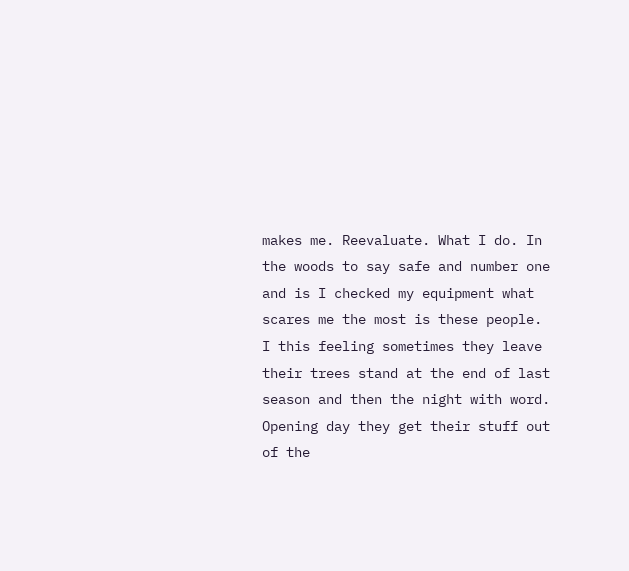makes me. Reevaluate. What I do. In the woods to say safe and number one and is I checked my equipment what scares me the most is these people. I this feeling sometimes they leave their trees stand at the end of last season and then the night with word. Opening day they get their stuff out of the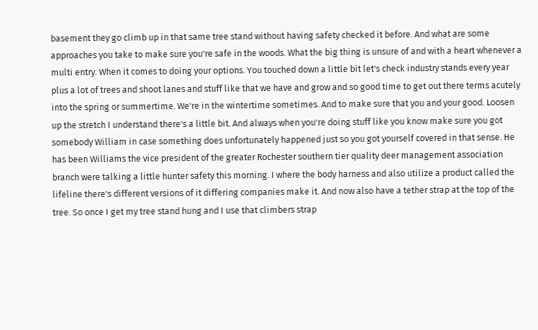basement they go climb up in that same tree stand without having safety checked it before. And what are some approaches you take to make sure you're safe in the woods. What the big thing is unsure of and with a heart whenever a multi entry. When it comes to doing your options. You touched down a little bit let's check industry stands every year plus a lot of trees and shoot lanes and stuff like that we have and grow and so good time to get out there terms acutely into the spring or summertime. We're in the wintertime sometimes. And to make sure that you and your good. Loosen up the stretch I understand there's a little bit. And always when you're doing stuff like you know make sure you got somebody William in case something does unfortunately happened just so you got yourself covered in that sense. He has been Williams the vice president of the greater Rochester southern tier quality deer management association branch were talking a little hunter safety this morning. I where the body harness and also utilize a product called the lifeline there's different versions of it differing companies make it. And now also have a tether strap at the top of the tree. So once I get my tree stand hung and I use that climbers strap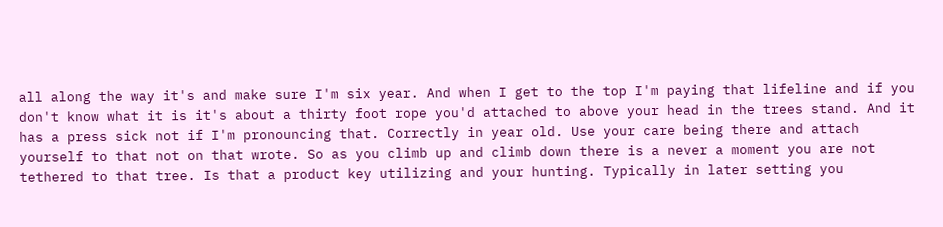all along the way it's and make sure I'm six year. And when I get to the top I'm paying that lifeline and if you don't know what it is it's about a thirty foot rope you'd attached to above your head in the trees stand. And it has a press sick not if I'm pronouncing that. Correctly in year old. Use your care being there and attach yourself to that not on that wrote. So as you climb up and climb down there is a never a moment you are not tethered to that tree. Is that a product key utilizing and your hunting. Typically in later setting you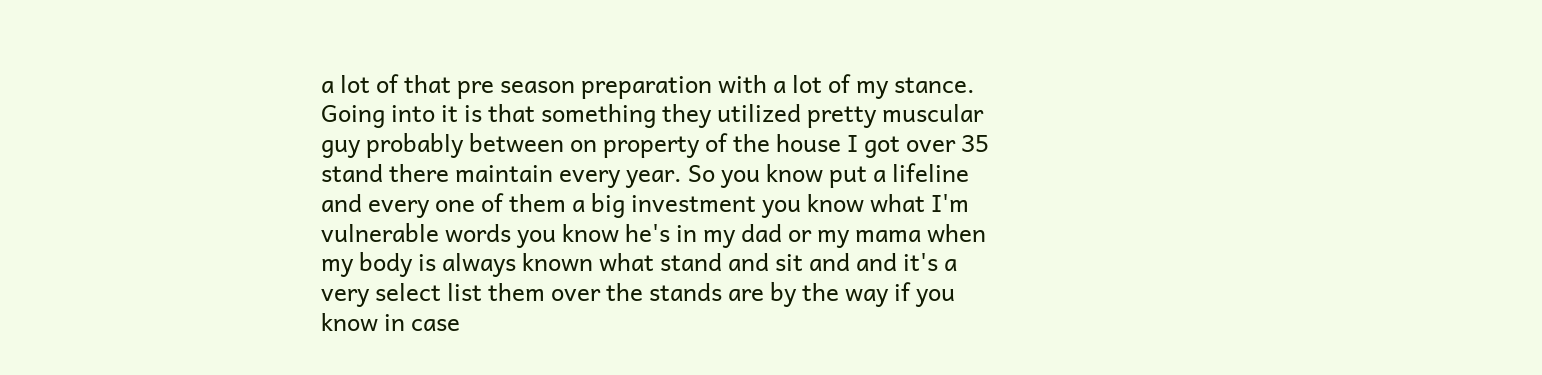a lot of that pre season preparation with a lot of my stance. Going into it is that something they utilized pretty muscular guy probably between on property of the house I got over 35 stand there maintain every year. So you know put a lifeline and every one of them a big investment you know what I'm vulnerable words you know he's in my dad or my mama when my body is always known what stand and sit and and it's a very select list them over the stands are by the way if you know in case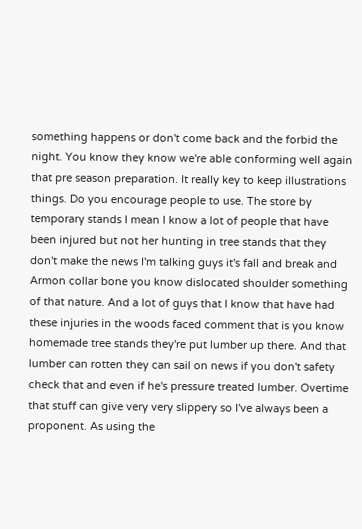something happens or don't come back and the forbid the night. You know they know we're able conforming well again that pre season preparation. It really key to keep illustrations things. Do you encourage people to use. The store by temporary stands I mean I know a lot of people that have been injured but not her hunting in tree stands that they don't make the news I'm talking guys it's fall and break and Armon collar bone you know dislocated shoulder something of that nature. And a lot of guys that I know that have had these injuries in the woods faced comment that is you know homemade tree stands they're put lumber up there. And that lumber can rotten they can sail on news if you don't safety check that and even if he's pressure treated lumber. Overtime that stuff can give very very slippery so I've always been a proponent. As using the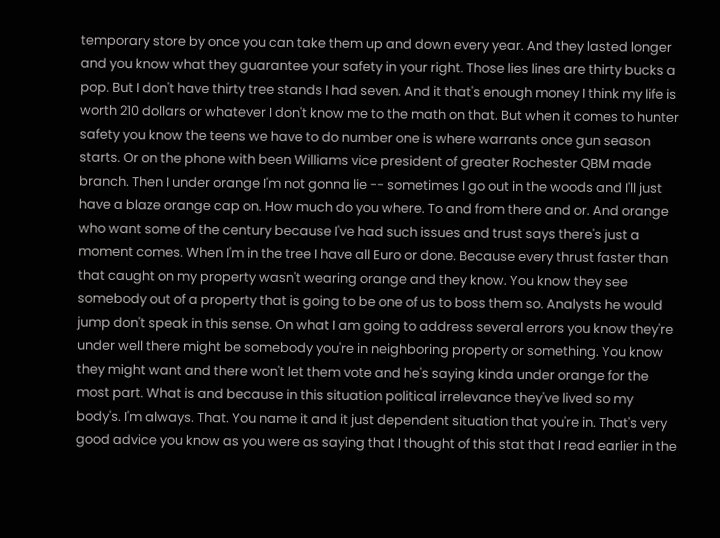temporary store by once you can take them up and down every year. And they lasted longer and you know what they guarantee your safety in your right. Those lies lines are thirty bucks a pop. But I don't have thirty tree stands I had seven. And it that's enough money I think my life is worth 210 dollars or whatever I don't know me to the math on that. But when it comes to hunter safety you know the teens we have to do number one is where warrants once gun season starts. Or on the phone with been Williams vice president of greater Rochester QBM made branch. Then I under orange I'm not gonna lie -- sometimes I go out in the woods and I'll just have a blaze orange cap on. How much do you where. To and from there and or. And orange who want some of the century because I've had such issues and trust says there's just a moment comes. When I'm in the tree I have all Euro or done. Because every thrust faster than that caught on my property wasn't wearing orange and they know. You know they see somebody out of a property that is going to be one of us to boss them so. Analysts he would jump don't speak in this sense. On what I am going to address several errors you know they're under well there might be somebody you're in neighboring property or something. You know they might want and there won't let them vote and he's saying kinda under orange for the most part. What is and because in this situation political irrelevance they've lived so my body's. I'm always. That. You name it and it just dependent situation that you're in. That's very good advice you know as you were as saying that I thought of this stat that I read earlier in the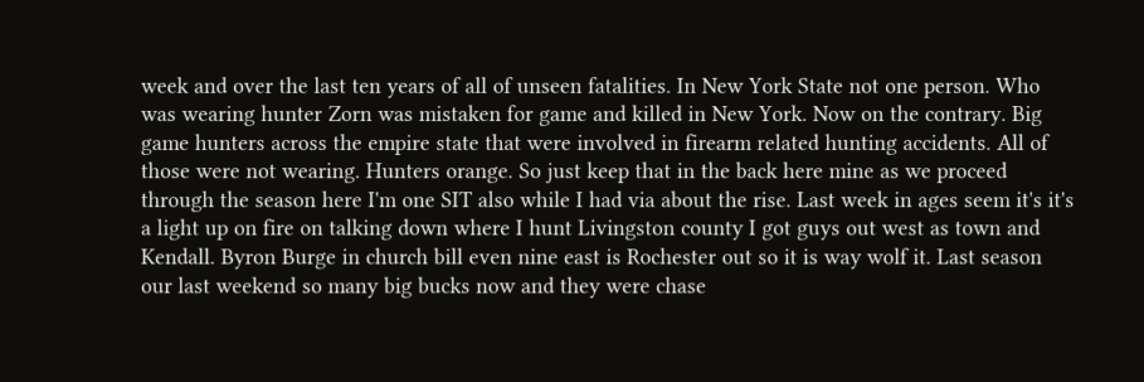week and over the last ten years of all of unseen fatalities. In New York State not one person. Who was wearing hunter Zorn was mistaken for game and killed in New York. Now on the contrary. Big game hunters across the empire state that were involved in firearm related hunting accidents. All of those were not wearing. Hunters orange. So just keep that in the back here mine as we proceed through the season here I'm one SIT also while I had via about the rise. Last week in ages seem it's it's a light up on fire on talking down where I hunt Livingston county I got guys out west as town and Kendall. Byron Burge in church bill even nine east is Rochester out so it is way wolf it. Last season our last weekend so many big bucks now and they were chase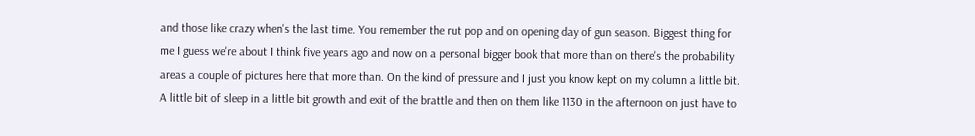and those like crazy when's the last time. You remember the rut pop and on opening day of gun season. Biggest thing for me I guess we're about I think five years ago and now on a personal bigger book that more than on there's the probability areas a couple of pictures here that more than. On the kind of pressure and I just you know kept on my column a little bit. A little bit of sleep in a little bit growth and exit of the brattle and then on them like 1130 in the afternoon on just have to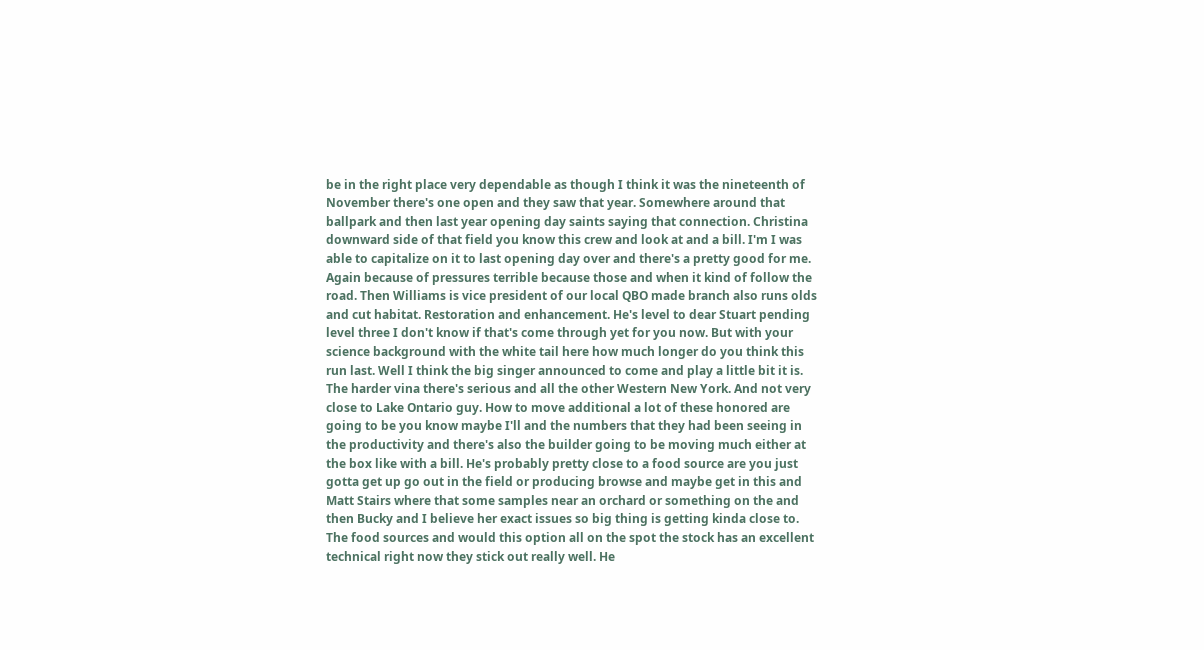be in the right place very dependable as though I think it was the nineteenth of November there's one open and they saw that year. Somewhere around that ballpark and then last year opening day saints saying that connection. Christina downward side of that field you know this crew and look at and a bill. I'm I was able to capitalize on it to last opening day over and there's a pretty good for me. Again because of pressures terrible because those and when it kind of follow the road. Then Williams is vice president of our local QBO made branch also runs olds and cut habitat. Restoration and enhancement. He's level to dear Stuart pending level three I don't know if that's come through yet for you now. But with your science background with the white tail here how much longer do you think this run last. Well I think the big singer announced to come and play a little bit it is. The harder vina there's serious and all the other Western New York. And not very close to Lake Ontario guy. How to move additional a lot of these honored are going to be you know maybe I'll and the numbers that they had been seeing in the productivity and there's also the builder going to be moving much either at the box like with a bill. He's probably pretty close to a food source are you just gotta get up go out in the field or producing browse and maybe get in this and Matt Stairs where that some samples near an orchard or something on the and then Bucky and I believe her exact issues so big thing is getting kinda close to. The food sources and would this option all on the spot the stock has an excellent technical right now they stick out really well. He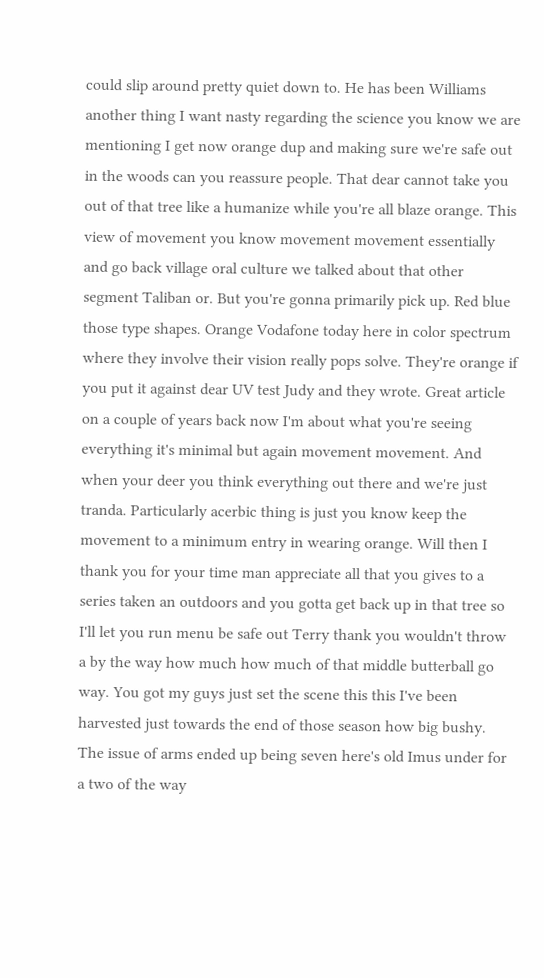could slip around pretty quiet down to. He has been Williams another thing I want nasty regarding the science you know we are mentioning I get now orange dup and making sure we're safe out in the woods can you reassure people. That dear cannot take you out of that tree like a humanize while you're all blaze orange. This view of movement you know movement movement essentially and go back village oral culture we talked about that other segment Taliban or. But you're gonna primarily pick up. Red blue those type shapes. Orange Vodafone today here in color spectrum where they involve their vision really pops solve. They're orange if you put it against dear UV test Judy and they wrote. Great article on a couple of years back now I'm about what you're seeing everything it's minimal but again movement movement. And when your deer you think everything out there and we're just tranda. Particularly acerbic thing is just you know keep the movement to a minimum entry in wearing orange. Will then I thank you for your time man appreciate all that you gives to a series taken an outdoors and you gotta get back up in that tree so I'll let you run menu be safe out Terry thank you wouldn't throw a by the way how much how much of that middle butterball go way. You got my guys just set the scene this this I've been harvested just towards the end of those season how big bushy. The issue of arms ended up being seven here's old Imus under for a two of the way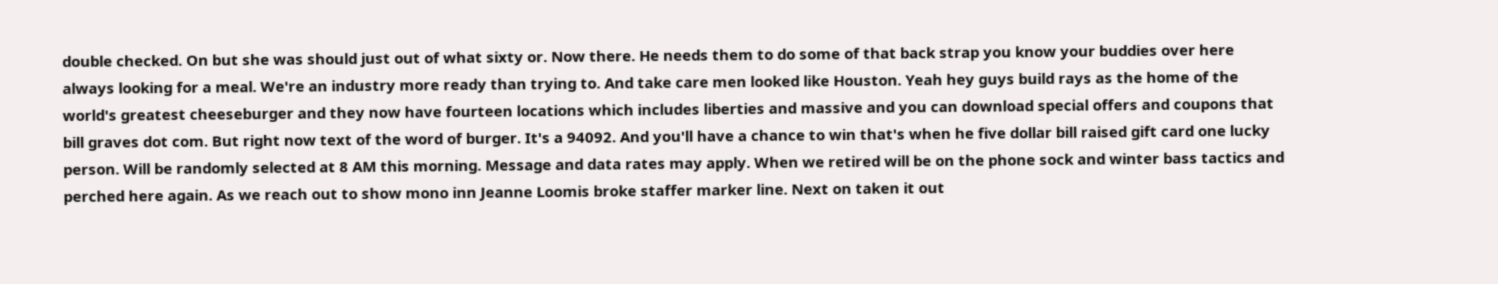double checked. On but she was should just out of what sixty or. Now there. He needs them to do some of that back strap you know your buddies over here always looking for a meal. We're an industry more ready than trying to. And take care men looked like Houston. Yeah hey guys build rays as the home of the world's greatest cheeseburger and they now have fourteen locations which includes liberties and massive and you can download special offers and coupons that bill graves dot com. But right now text of the word of burger. It's a 94092. And you'll have a chance to win that's when he five dollar bill raised gift card one lucky person. Will be randomly selected at 8 AM this morning. Message and data rates may apply. When we retired will be on the phone sock and winter bass tactics and perched here again. As we reach out to show mono inn Jeanne Loomis broke staffer marker line. Next on taken it out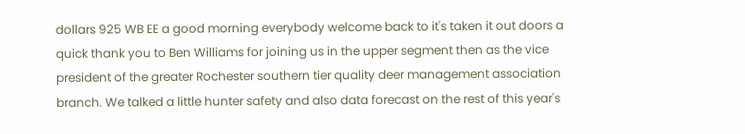dollars 925 WB EE a good morning everybody welcome back to it's taken it out doors a quick thank you to Ben Williams for joining us in the upper segment then as the vice president of the greater Rochester southern tier quality deer management association branch. We talked a little hunter safety and also data forecast on the rest of this year's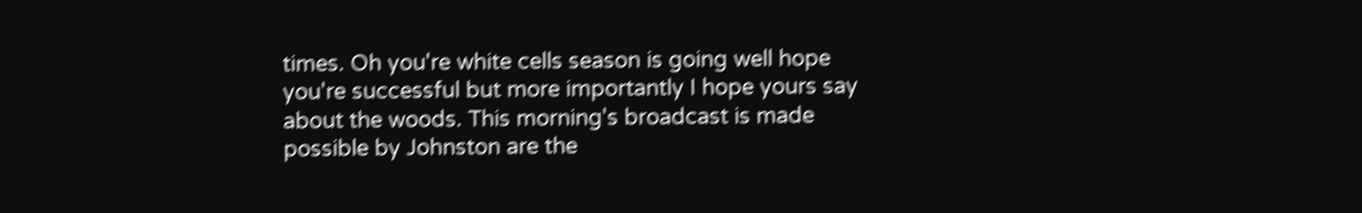times. Oh you're white cells season is going well hope you're successful but more importantly I hope yours say about the woods. This morning's broadcast is made possible by Johnston are the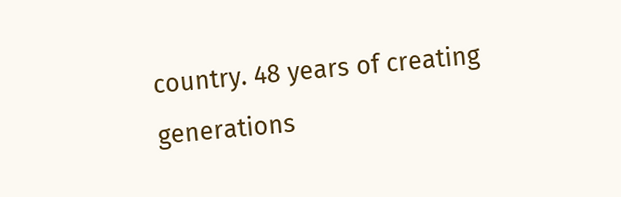country. 48 years of creating generations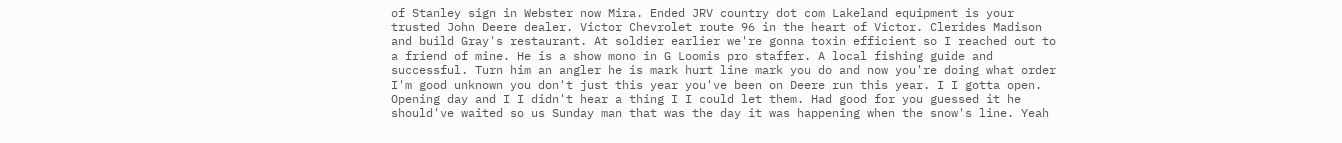of Stanley sign in Webster now Mira. Ended JRV country dot com Lakeland equipment is your trusted John Deere dealer. Victor Chevrolet route 96 in the heart of Victor. Clerides Madison and build Gray's restaurant. At soldier earlier we're gonna toxin efficient so I reached out to a friend of mine. He is a show mono in G Loomis pro staffer. A local fishing guide and successful. Turn him an angler he is mark hurt line mark you do and now you're doing what order I'm good unknown you don't just this year you've been on Deere run this year. I I gotta open. Opening day and I I didn't hear a thing I I could let them. Had good for you guessed it he should've waited so us Sunday man that was the day it was happening when the snow's line. Yeah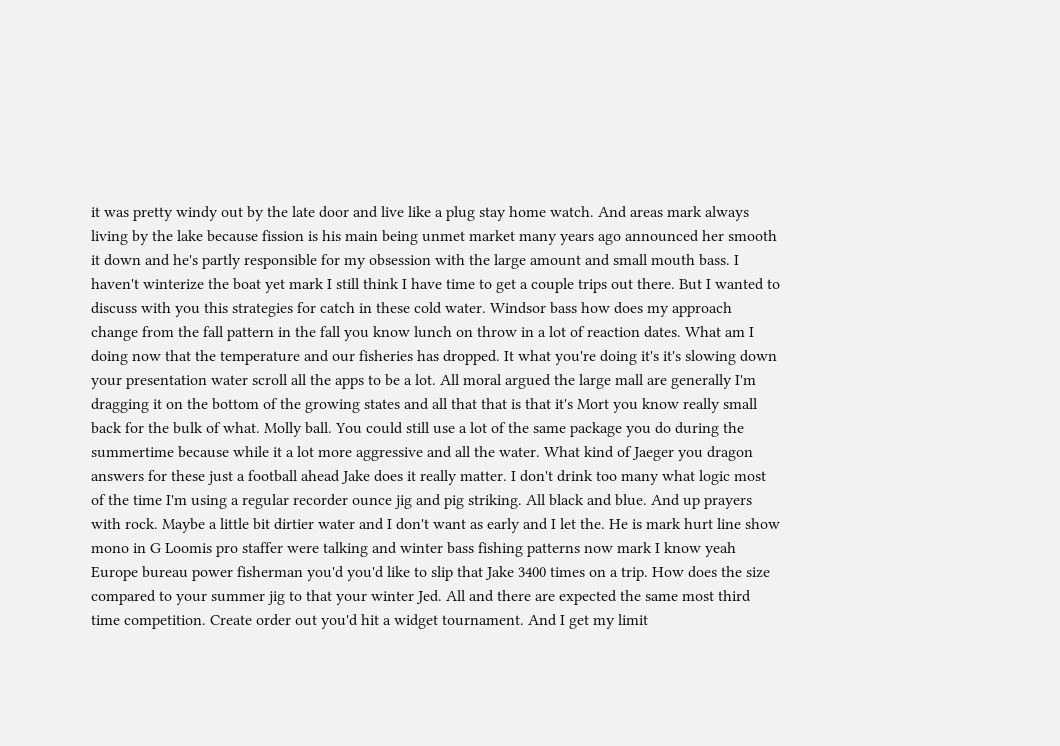it was pretty windy out by the late door and live like a plug stay home watch. And areas mark always living by the lake because fission is his main being unmet market many years ago announced her smooth it down and he's partly responsible for my obsession with the large amount and small mouth bass. I haven't winterize the boat yet mark I still think I have time to get a couple trips out there. But I wanted to discuss with you this strategies for catch in these cold water. Windsor bass how does my approach change from the fall pattern in the fall you know lunch on throw in a lot of reaction dates. What am I doing now that the temperature and our fisheries has dropped. It what you're doing it's it's slowing down your presentation water scroll all the apps to be a lot. All moral argued the large mall are generally I'm dragging it on the bottom of the growing states and all that that is that it's Mort you know really small back for the bulk of what. Molly ball. You could still use a lot of the same package you do during the summertime because while it a lot more aggressive and all the water. What kind of Jaeger you dragon answers for these just a football ahead Jake does it really matter. I don't drink too many what logic most of the time I'm using a regular recorder ounce jig and pig striking. All black and blue. And up prayers with rock. Maybe a little bit dirtier water and I don't want as early and I let the. He is mark hurt line show mono in G Loomis pro staffer were talking and winter bass fishing patterns now mark I know yeah Europe bureau power fisherman you'd you'd like to slip that Jake 3400 times on a trip. How does the size compared to your summer jig to that your winter Jed. All and there are expected the same most third time competition. Create order out you'd hit a widget tournament. And I get my limit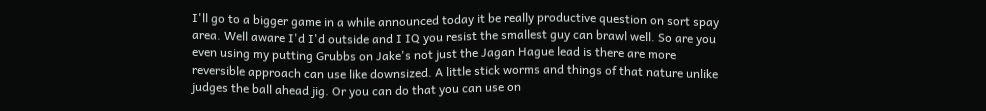I'll go to a bigger game in a while announced today it be really productive question on sort spay area. Well aware I'd I'd outside and I IQ you resist the smallest guy can brawl well. So are you even using my putting Grubbs on Jake's not just the Jagan Hague lead is there are more reversible approach can use like downsized. A little stick worms and things of that nature unlike judges the ball ahead jig. Or you can do that you can use on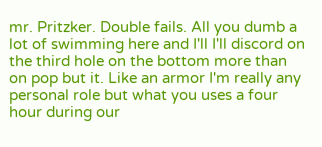mr. Pritzker. Double fails. All you dumb a lot of swimming here and I'll I'll discord on the third hole on the bottom more than on pop but it. Like an armor I'm really any personal role but what you uses a four hour during our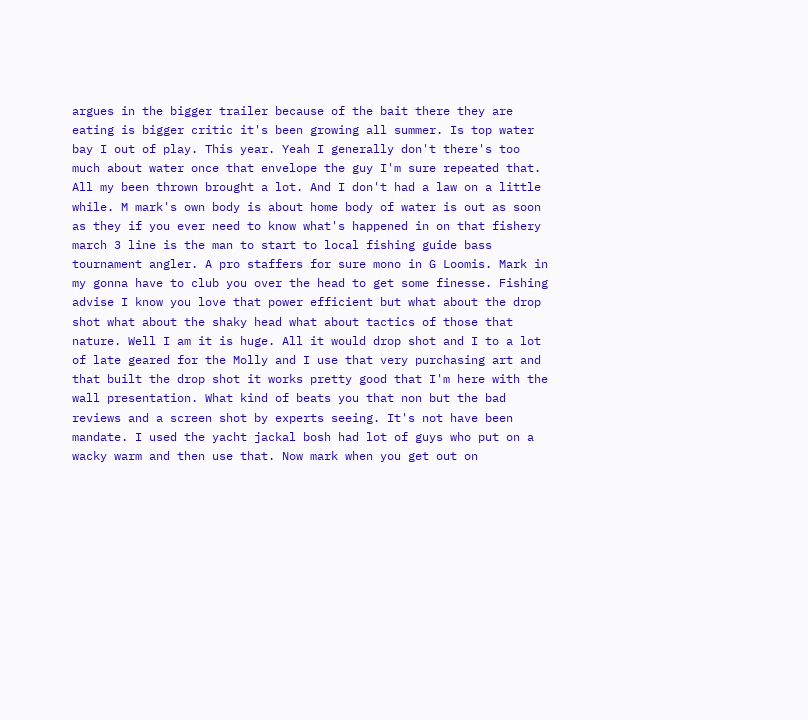argues in the bigger trailer because of the bait there they are eating is bigger critic it's been growing all summer. Is top water bay I out of play. This year. Yeah I generally don't there's too much about water once that envelope the guy I'm sure repeated that. All my been thrown brought a lot. And I don't had a law on a little while. M mark's own body is about home body of water is out as soon as they if you ever need to know what's happened in on that fishery march 3 line is the man to start to local fishing guide bass tournament angler. A pro staffers for sure mono in G Loomis. Mark in my gonna have to club you over the head to get some finesse. Fishing advise I know you love that power efficient but what about the drop shot what about the shaky head what about tactics of those that nature. Well I am it is huge. All it would drop shot and I to a lot of late geared for the Molly and I use that very purchasing art and that built the drop shot it works pretty good that I'm here with the wall presentation. What kind of beats you that non but the bad reviews and a screen shot by experts seeing. It's not have been mandate. I used the yacht jackal bosh had lot of guys who put on a wacky warm and then use that. Now mark when you get out on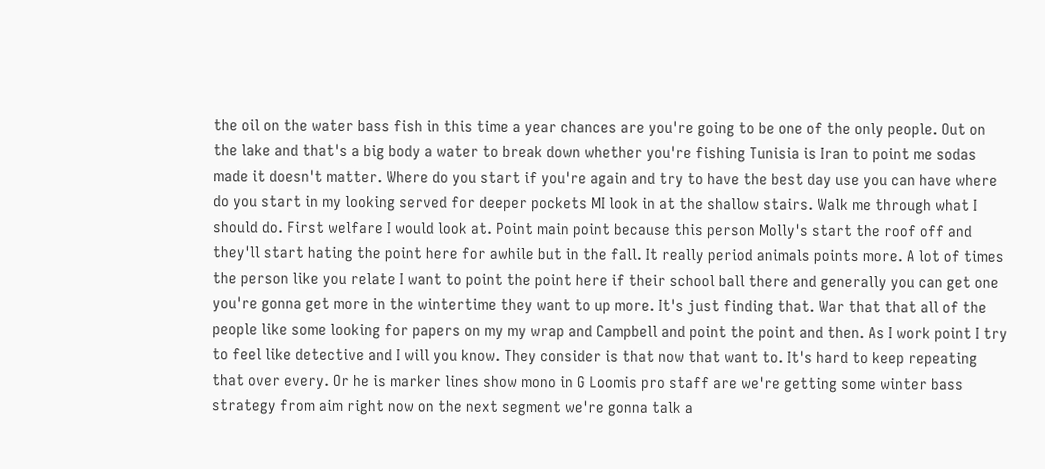the oil on the water bass fish in this time a year chances are you're going to be one of the only people. Out on the lake and that's a big body a water to break down whether you're fishing Tunisia is Iran to point me sodas made it doesn't matter. Where do you start if you're again and try to have the best day use you can have where do you start in my looking served for deeper pockets MI look in at the shallow stairs. Walk me through what I should do. First welfare I would look at. Point main point because this person Molly's start the roof off and they'll start hating the point here for awhile but in the fall. It really period animals points more. A lot of times the person like you relate I want to point the point here if their school ball there and generally you can get one you're gonna get more in the wintertime they want to up more. It's just finding that. War that that all of the people like some looking for papers on my my wrap and Campbell and point the point and then. As I work point I try to feel like detective and I will you know. They consider is that now that want to. It's hard to keep repeating that over every. Or he is marker lines show mono in G Loomis pro staff are we're getting some winter bass strategy from aim right now on the next segment we're gonna talk a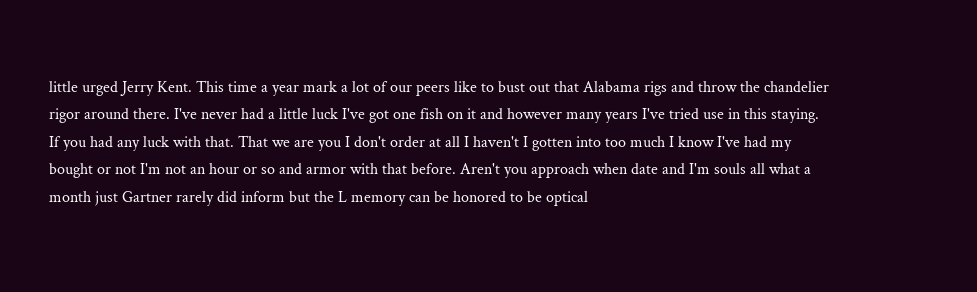little urged Jerry Kent. This time a year mark a lot of our peers like to bust out that Alabama rigs and throw the chandelier rigor around there. I've never had a little luck I've got one fish on it and however many years I've tried use in this staying. If you had any luck with that. That we are you I don't order at all I haven't I gotten into too much I know I've had my bought or not I'm not an hour or so and armor with that before. Aren't you approach when date and I'm souls all what a month just Gartner rarely did inform but the L memory can be honored to be optical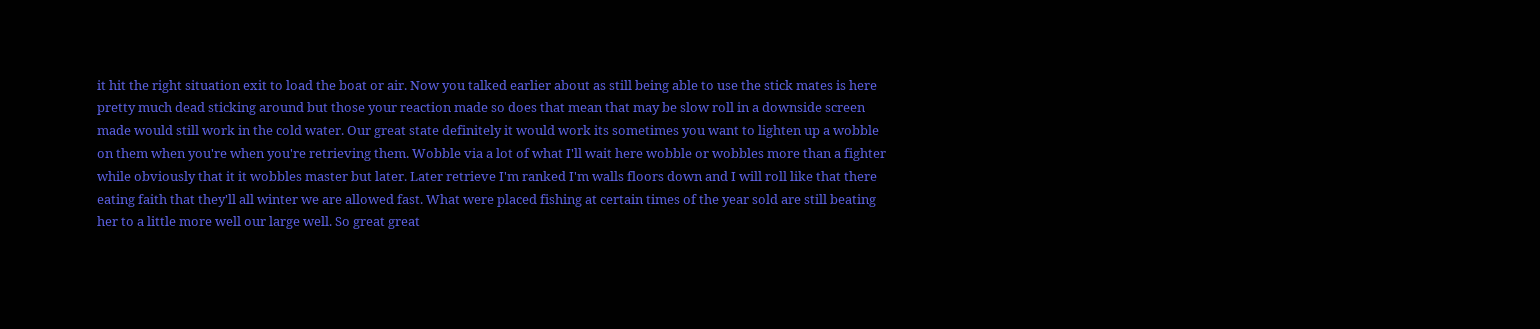it hit the right situation exit to load the boat or air. Now you talked earlier about as still being able to use the stick mates is here pretty much dead sticking around but those your reaction made so does that mean that may be slow roll in a downside screen made would still work in the cold water. Our great state definitely it would work its sometimes you want to lighten up a wobble on them when you're when you're retrieving them. Wobble via a lot of what I'll wait here wobble or wobbles more than a fighter while obviously that it it wobbles master but later. Later retrieve I'm ranked I'm walls floors down and I will roll like that there eating faith that they'll all winter we are allowed fast. What were placed fishing at certain times of the year sold are still beating her to a little more well our large well. So great great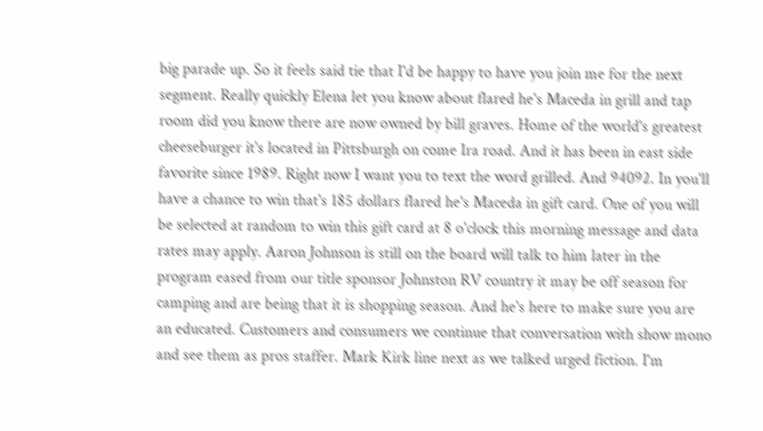big parade up. So it feels said tie that I'd be happy to have you join me for the next segment. Really quickly Elena let you know about flared he's Maceda in grill and tap room did you know there are now owned by bill graves. Home of the world's greatest cheeseburger it's located in Pittsburgh on come Ira road. And it has been in east side favorite since 1989. Right now I want you to text the word grilled. And 94092. In you'll have a chance to win that's 185 dollars flared he's Maceda in gift card. One of you will be selected at random to win this gift card at 8 o'clock this morning message and data rates may apply. Aaron Johnson is still on the board will talk to him later in the program eased from our title sponsor Johnston RV country it may be off season for camping and are being that it is shopping season. And he's here to make sure you are an educated. Customers and consumers we continue that conversation with show mono and see them as pros staffer. Mark Kirk line next as we talked urged fiction. I'm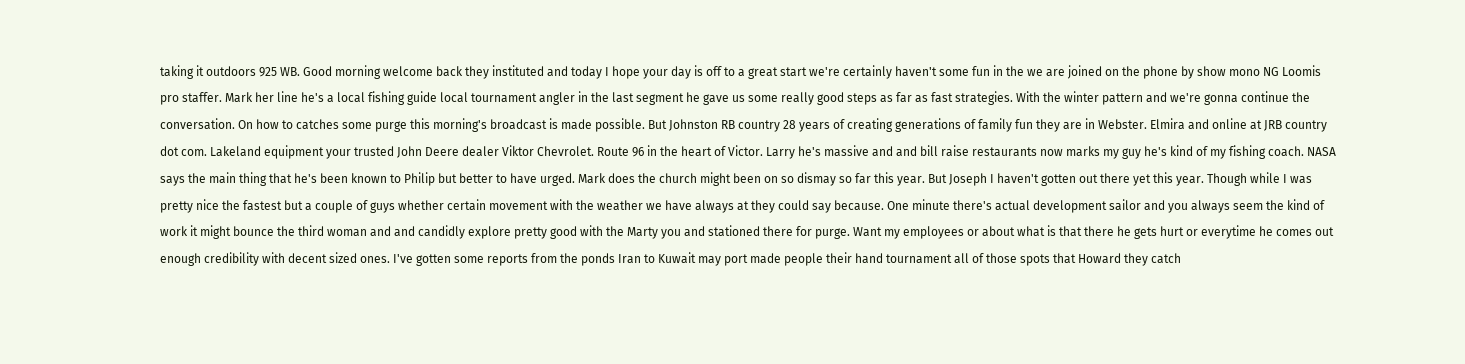taking it outdoors 925 WB. Good morning welcome back they instituted and today I hope your day is off to a great start we're certainly haven't some fun in the we are joined on the phone by show mono NG Loomis pro staffer. Mark her line he's a local fishing guide local tournament angler in the last segment he gave us some really good steps as far as fast strategies. With the winter pattern and we're gonna continue the conversation. On how to catches some purge this morning's broadcast is made possible. But Johnston RB country 28 years of creating generations of family fun they are in Webster. Elmira and online at JRB country dot com. Lakeland equipment your trusted John Deere dealer Viktor Chevrolet. Route 96 in the heart of Victor. Larry he's massive and and bill raise restaurants now marks my guy he's kind of my fishing coach. NASA says the main thing that he's been known to Philip but better to have urged. Mark does the church might been on so dismay so far this year. But Joseph I haven't gotten out there yet this year. Though while I was pretty nice the fastest but a couple of guys whether certain movement with the weather we have always at they could say because. One minute there's actual development sailor and you always seem the kind of work it might bounce the third woman and and candidly explore pretty good with the Marty you and stationed there for purge. Want my employees or about what is that there he gets hurt or everytime he comes out enough credibility with decent sized ones. I've gotten some reports from the ponds Iran to Kuwait may port made people their hand tournament all of those spots that Howard they catch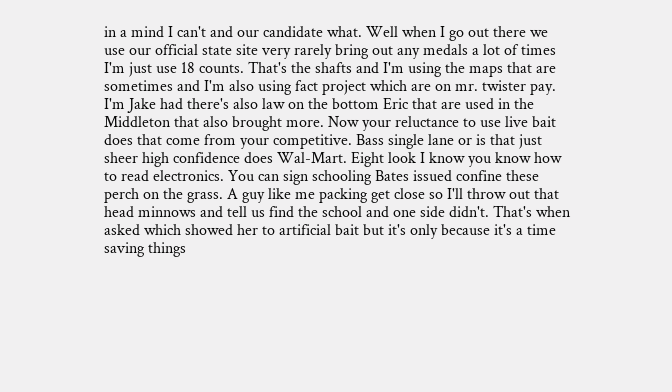in a mind I can't and our candidate what. Well when I go out there we use our official state site very rarely bring out any medals a lot of times I'm just use 18 counts. That's the shafts and I'm using the maps that are sometimes and I'm also using fact project which are on mr. twister pay. I'm Jake had there's also law on the bottom Eric that are used in the Middleton that also brought more. Now your reluctance to use live bait does that come from your competitive. Bass single lane or is that just sheer high confidence does Wal-Mart. Eight look I know you know how to read electronics. You can sign schooling Bates issued confine these perch on the grass. A guy like me packing get close so I'll throw out that head minnows and tell us find the school and one side didn't. That's when asked which showed her to artificial bait but it's only because it's a time saving things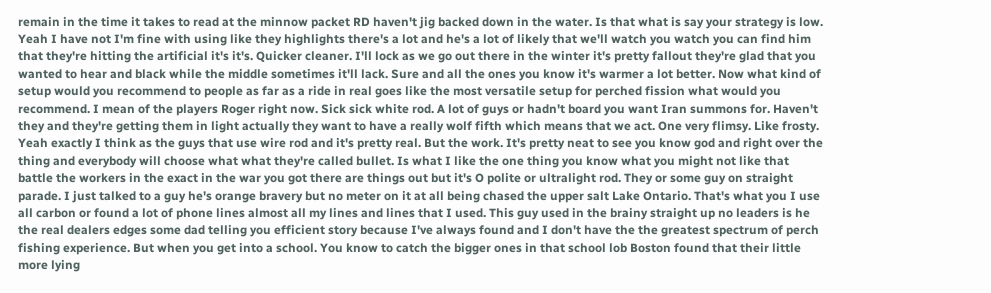remain in the time it takes to read at the minnow packet RD haven't jig backed down in the water. Is that what is say your strategy is low. Yeah I have not I'm fine with using like they highlights there's a lot and he's a lot of likely that we'll watch you watch you can find him that they're hitting the artificial it's it's. Quicker cleaner. I'll lock as we go out there in the winter it's pretty fallout they're glad that you wanted to hear and black while the middle sometimes it'll lack. Sure and all the ones you know it's warmer a lot better. Now what kind of setup would you recommend to people as far as a ride in real goes like the most versatile setup for perched fission what would you recommend. I mean of the players Roger right now. Sick sick white rod. A lot of guys or hadn't board you want Iran summons for. Haven't they and they're getting them in light actually they want to have a really wolf fifth which means that we act. One very flimsy. Like frosty. Yeah exactly I think as the guys that use wire rod and it's pretty real. But the work. It's pretty neat to see you know god and right over the thing and everybody will choose what what they're called bullet. Is what I like the one thing you know what you might not like that battle the workers in the exact in the war you got there are things out but it's O polite or ultralight rod. They or some guy on straight parade. I just talked to a guy he's orange bravery but no meter on it at all being chased the upper salt Lake Ontario. That's what you I use all carbon or found a lot of phone lines almost all my lines and lines that I used. This guy used in the brainy straight up no leaders is he the real dealers edges some dad telling you efficient story because I've always found and I don't have the the greatest spectrum of perch fishing experience. But when you get into a school. You know to catch the bigger ones in that school lob Boston found that their little more lying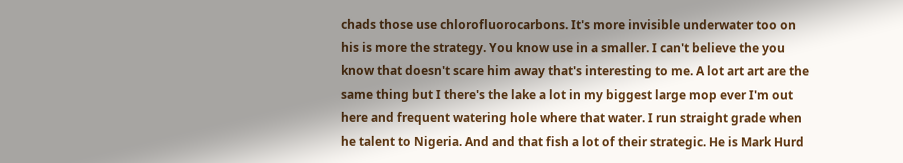chads those use chlorofluorocarbons. It's more invisible underwater too on his is more the strategy. You know use in a smaller. I can't believe the you know that doesn't scare him away that's interesting to me. A lot art art are the same thing but I there's the lake a lot in my biggest large mop ever I'm out here and frequent watering hole where that water. I run straight grade when he talent to Nigeria. And and that fish a lot of their strategic. He is Mark Hurd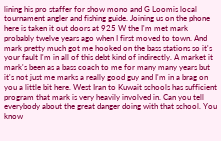lining his pro staffer for show mono and G Loomis local tournament angler and fishing guide. Joining us on the phone here is taken it out doors at 925 W the I'm met mark probably twelve years ago when I first moved to town. And mark pretty much got me hooked on the bass stations so it's your fault I'm in all of this debt kind of indirectly. A market it mark's been as a bass coach to me for many many years but it's not just me marks a really good guy and I'm in a brag on you a little bit here. West Iran to Kuwait schools has sufficient program that mark is very heavily involved in. Can you tell everybody about the great danger doing with that school. You know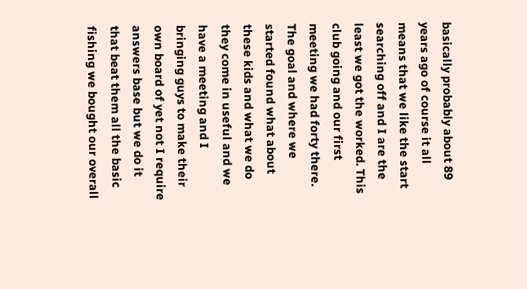basically probably about 89 years ago of course it all means that we like the start searching off and I are the least we got the worked. This club going and our first meeting we had forty there. The goal and where we started found what about these kids and what we do they come in useful and we have a meeting and I bringing guys to make their own board of yet not I require answers base but we do it that beat them all the basic fishing we bought our overall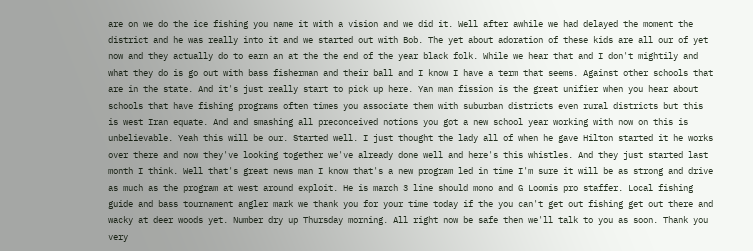are on we do the ice fishing you name it with a vision and we did it. Well after awhile we had delayed the moment the district and he was really into it and we started out with Bob. The yet about adoration of these kids are all our of yet now and they actually do to earn an at the the end of the year black folk. While we hear that and I don't mightily and what they do is go out with bass fisherman and their ball and I know I have a term that seems. Against other schools that are in the state. And it's just really start to pick up here. Yan man fission is the great unifier when you hear about schools that have fishing programs often times you associate them with suburban districts even rural districts but this is west Iran equate. And and smashing all preconceived notions you got a new school year working with now on this is unbelievable. Yeah this will be our. Started well. I just thought the lady all of when he gave Hilton started it he works over there and now they've looking together we've already done well and here's this whistles. And they just started last month I think. Well that's great news man I know that's a new program led in time I'm sure it will be as strong and drive as much as the program at west around exploit. He is march 3 line should mono and G Loomis pro staffer. Local fishing guide and bass tournament angler mark we thank you for your time today if the you can't get out fishing get out there and wacky at deer woods yet. Number dry up Thursday morning. All right now be safe then we'll talk to you as soon. Thank you very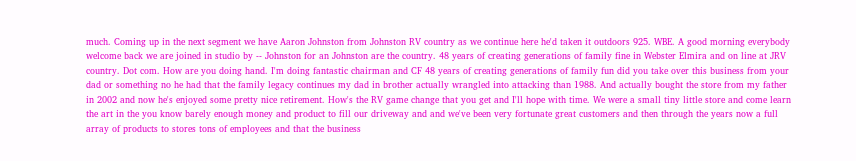much. Coming up in the next segment we have Aaron Johnston from Johnston RV country as we continue here he'd taken it outdoors 925. WBE. A good morning everybody welcome back we are joined in studio by -- Johnston for an Johnston are the country. 48 years of creating generations of family fine in Webster Elmira and on line at JRV country. Dot com. How are you doing hand. I'm doing fantastic chairman and CF 48 years of creating generations of family fun did you take over this business from your dad or something no he had that the family legacy continues my dad in brother actually wrangled into attacking than 1988. And actually bought the store from my father in 2002 and now he's enjoyed some pretty nice retirement. How's the RV game change that you get and I'll hope with time. We were a small tiny little store and come learn the art in the you know barely enough money and product to fill our driveway and and we've been very fortunate great customers and then through the years now a full array of products to stores tons of employees and that the business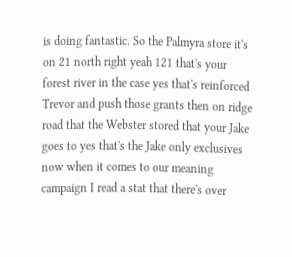is doing fantastic. So the Palmyra store it's on 21 north right yeah 121 that's your forest river in the case yes that's reinforced Trevor and push those grants then on ridge road that the Webster stored that your Jake goes to yes that's the Jake only exclusives now when it comes to our meaning campaign I read a stat that there's over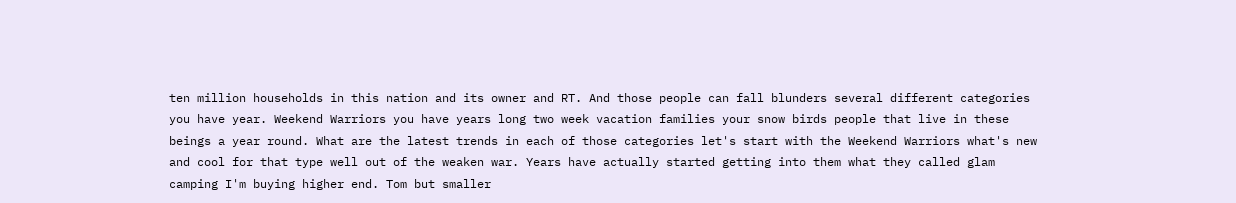ten million households in this nation and its owner and RT. And those people can fall blunders several different categories you have year. Weekend Warriors you have years long two week vacation families your snow birds people that live in these beings a year round. What are the latest trends in each of those categories let's start with the Weekend Warriors what's new and cool for that type well out of the weaken war. Years have actually started getting into them what they called glam camping I'm buying higher end. Tom but smaller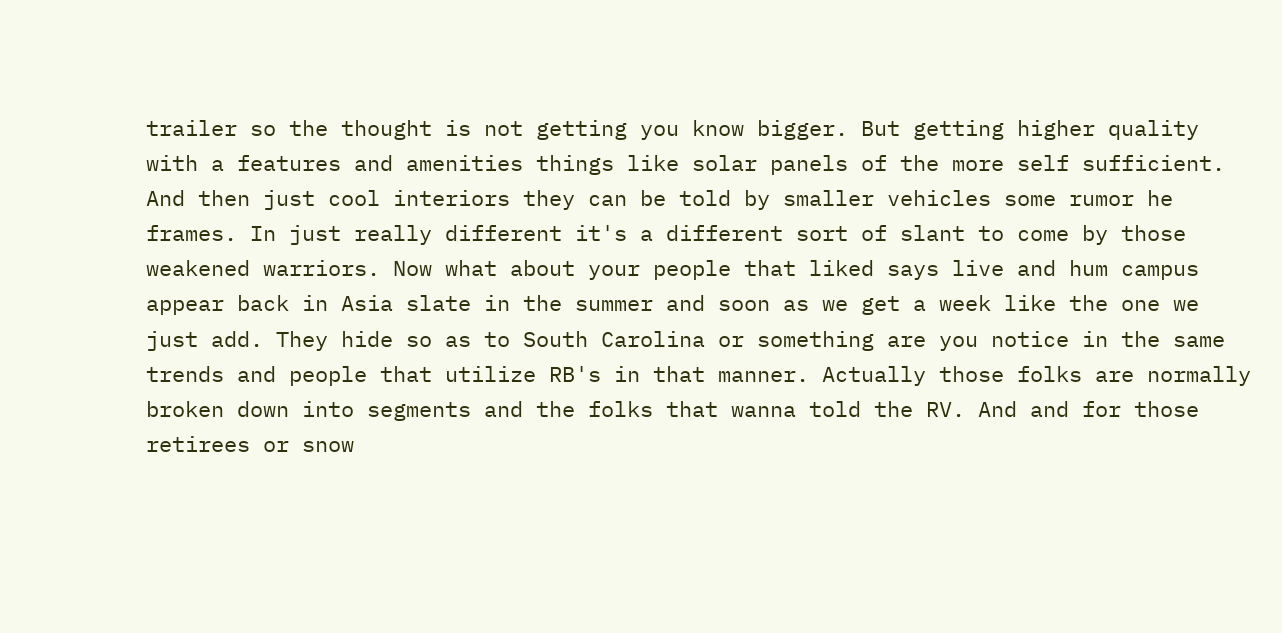trailer so the thought is not getting you know bigger. But getting higher quality with a features and amenities things like solar panels of the more self sufficient. And then just cool interiors they can be told by smaller vehicles some rumor he frames. In just really different it's a different sort of slant to come by those weakened warriors. Now what about your people that liked says live and hum campus appear back in Asia slate in the summer and soon as we get a week like the one we just add. They hide so as to South Carolina or something are you notice in the same trends and people that utilize RB's in that manner. Actually those folks are normally broken down into segments and the folks that wanna told the RV. And and for those retirees or snow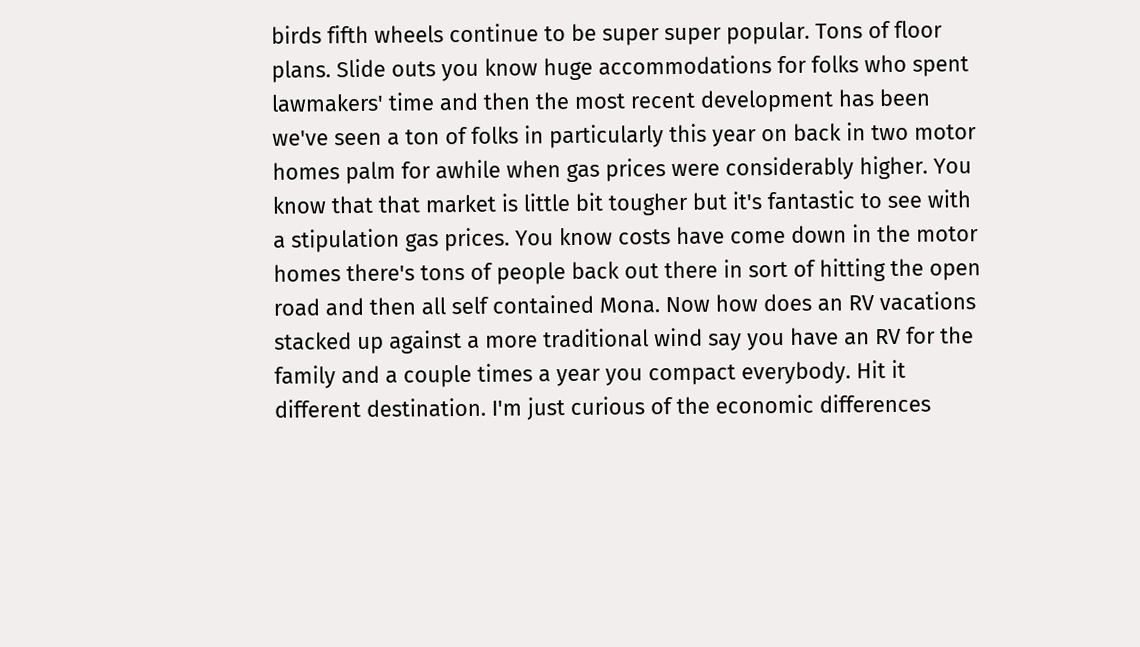birds fifth wheels continue to be super super popular. Tons of floor plans. Slide outs you know huge accommodations for folks who spent lawmakers' time and then the most recent development has been we've seen a ton of folks in particularly this year on back in two motor homes palm for awhile when gas prices were considerably higher. You know that that market is little bit tougher but it's fantastic to see with a stipulation gas prices. You know costs have come down in the motor homes there's tons of people back out there in sort of hitting the open road and then all self contained Mona. Now how does an RV vacations stacked up against a more traditional wind say you have an RV for the family and a couple times a year you compact everybody. Hit it different destination. I'm just curious of the economic differences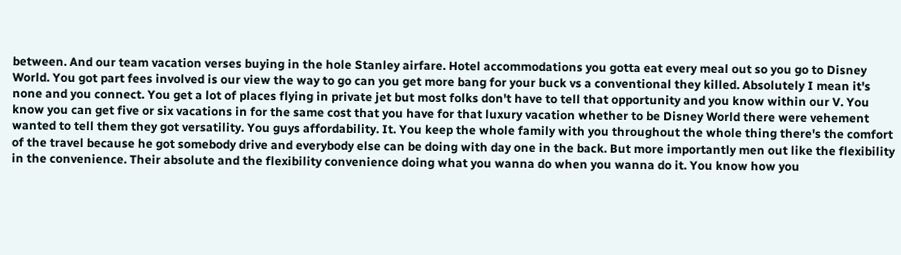between. And our team vacation verses buying in the hole Stanley airfare. Hotel accommodations you gotta eat every meal out so you go to Disney World. You got part fees involved is our view the way to go can you get more bang for your buck vs a conventional they killed. Absolutely I mean it's none and you connect. You get a lot of places flying in private jet but most folks don't have to tell that opportunity and you know within our V. You know you can get five or six vacations in for the same cost that you have for that luxury vacation whether to be Disney World there were vehement wanted to tell them they got versatility. You guys affordability. It. You keep the whole family with you throughout the whole thing there's the comfort of the travel because he got somebody drive and everybody else can be doing with day one in the back. But more importantly men out like the flexibility in the convenience. Their absolute and the flexibility convenience doing what you wanna do when you wanna do it. You know how you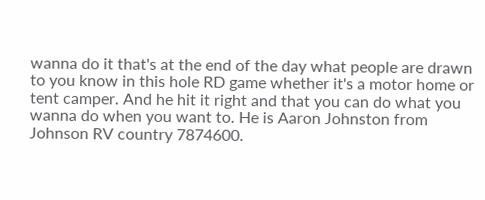wanna do it that's at the end of the day what people are drawn to you know in this hole RD game whether it's a motor home or tent camper. And he hit it right and that you can do what you wanna do when you want to. He is Aaron Johnston from Johnson RV country 7874600.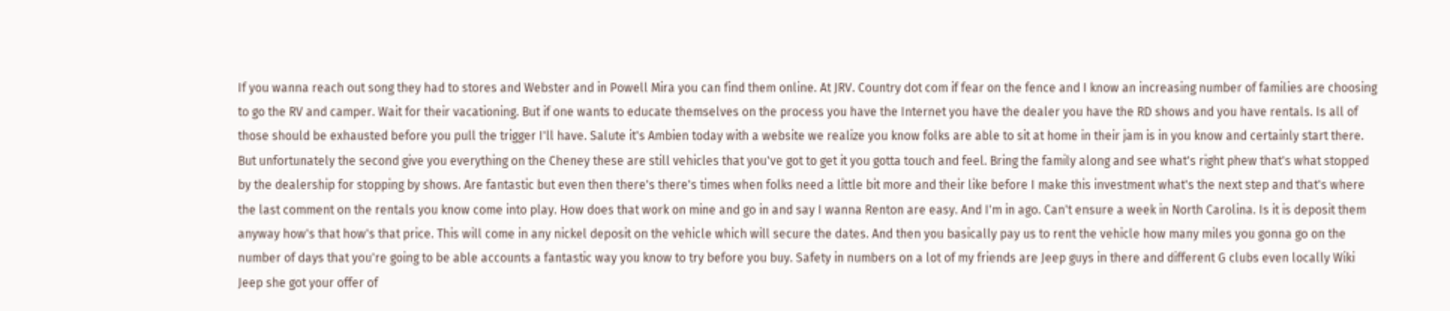If you wanna reach out song they had to stores and Webster and in Powell Mira you can find them online. At JRV. Country dot com if fear on the fence and I know an increasing number of families are choosing to go the RV and camper. Wait for their vacationing. But if one wants to educate themselves on the process you have the Internet you have the dealer you have the RD shows and you have rentals. Is all of those should be exhausted before you pull the trigger I'll have. Salute it's Ambien today with a website we realize you know folks are able to sit at home in their jam is in you know and certainly start there. But unfortunately the second give you everything on the Cheney these are still vehicles that you've got to get it you gotta touch and feel. Bring the family along and see what's right phew that's what stopped by the dealership for stopping by shows. Are fantastic but even then there's there's times when folks need a little bit more and their like before I make this investment what's the next step and that's where the last comment on the rentals you know come into play. How does that work on mine and go in and say I wanna Renton are easy. And I'm in ago. Can't ensure a week in North Carolina. Is it is deposit them anyway how's that how's that price. This will come in any nickel deposit on the vehicle which will secure the dates. And then you basically pay us to rent the vehicle how many miles you gonna go on the number of days that you're going to be able accounts a fantastic way you know to try before you buy. Safety in numbers on a lot of my friends are Jeep guys in there and different G clubs even locally Wiki Jeep she got your offer of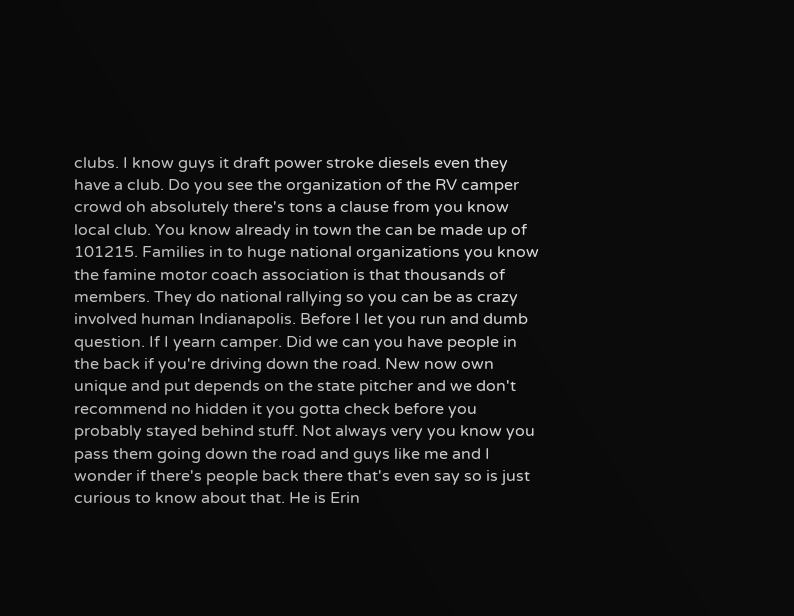clubs. I know guys it draft power stroke diesels even they have a club. Do you see the organization of the RV camper crowd oh absolutely there's tons a clause from you know local club. You know already in town the can be made up of 101215. Families in to huge national organizations you know the famine motor coach association is that thousands of members. They do national rallying so you can be as crazy involved human Indianapolis. Before I let you run and dumb question. If I yearn camper. Did we can you have people in the back if you're driving down the road. New now own unique and put depends on the state pitcher and we don't recommend no hidden it you gotta check before you probably stayed behind stuff. Not always very you know you pass them going down the road and guys like me and I wonder if there's people back there that's even say so is just curious to know about that. He is Erin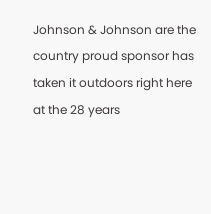Johnson & Johnson are the country proud sponsor has taken it outdoors right here at the 28 years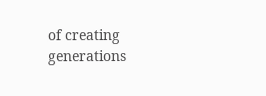of creating generations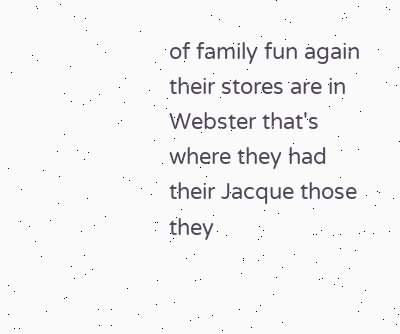of family fun again their stores are in Webster that's where they had their Jacque those they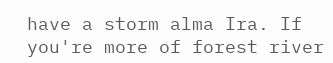have a storm alma Ira. If you're more of forest river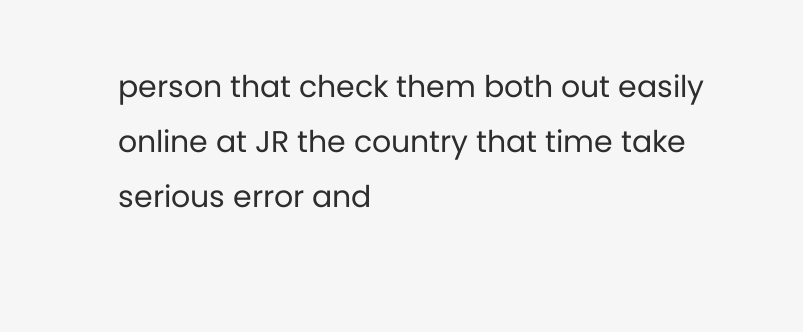person that check them both out easily online at JR the country that time take serious error and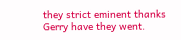they strict eminent thanks Gerry have they went.